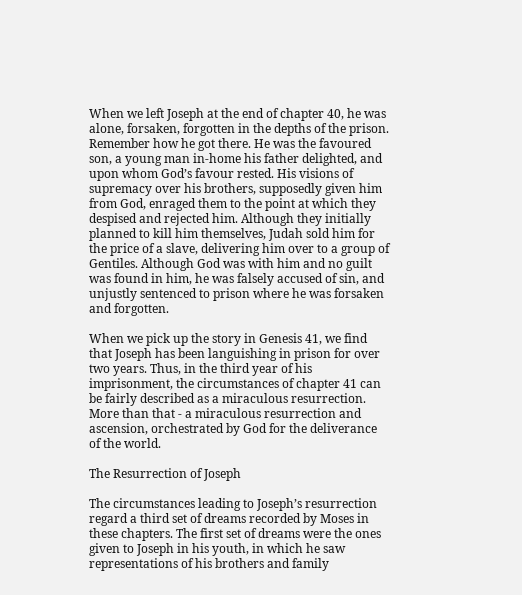When we left Joseph at the end of chapter 40, he was alone, forsaken, forgotten in the depths of the prison. Remember how he got there. He was the favoured son, a young man in-home his father delighted, and upon whom God’s favour rested. His visions of supremacy over his brothers, supposedly given him from God, enraged them to the point at which they despised and rejected him. Although they initially planned to kill him themselves, Judah sold him for the price of a slave, delivering him over to a group of Gentiles. Although God was with him and no guilt was found in him, he was falsely accused of sin, and unjustly sentenced to prison where he was forsaken and forgotten.

When we pick up the story in Genesis 41, we find that Joseph has been languishing in prison for over two years. Thus, in the third year of his imprisonment, the circumstances of chapter 41 can be fairly described as a miraculous resurrection. More than that - a miraculous resurrection and ascension, orchestrated by God for the deliverance of the world.

The Resurrection of Joseph

The circumstances leading to Joseph’s resurrection regard a third set of dreams recorded by Moses in these chapters. The first set of dreams were the ones given to Joseph in his youth, in which he saw representations of his brothers and family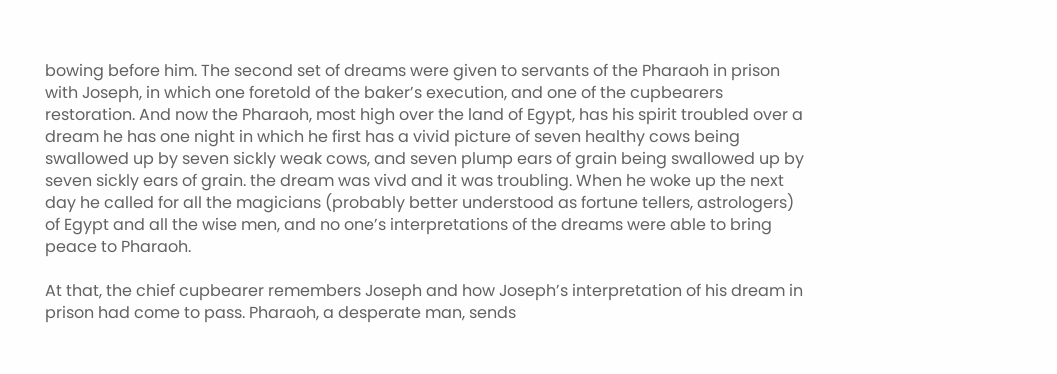bowing before him. The second set of dreams were given to servants of the Pharaoh in prison with Joseph, in which one foretold of the baker’s execution, and one of the cupbearers restoration. And now the Pharaoh, most high over the land of Egypt, has his spirit troubled over a dream he has one night in which he first has a vivid picture of seven healthy cows being swallowed up by seven sickly weak cows, and seven plump ears of grain being swallowed up by seven sickly ears of grain. the dream was vivd and it was troubling. When he woke up the next day he called for all the magicians (probably better understood as fortune tellers, astrologers) of Egypt and all the wise men, and no one’s interpretations of the dreams were able to bring peace to Pharaoh.

At that, the chief cupbearer remembers Joseph and how Joseph’s interpretation of his dream in prison had come to pass. Pharaoh, a desperate man, sends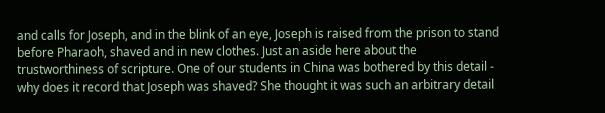and calls for Joseph, and in the blink of an eye, Joseph is raised from the prison to stand before Pharaoh, shaved and in new clothes. Just an aside here about the trustworthiness of scripture. One of our students in China was bothered by this detail - why does it record that Joseph was shaved? She thought it was such an arbitrary detail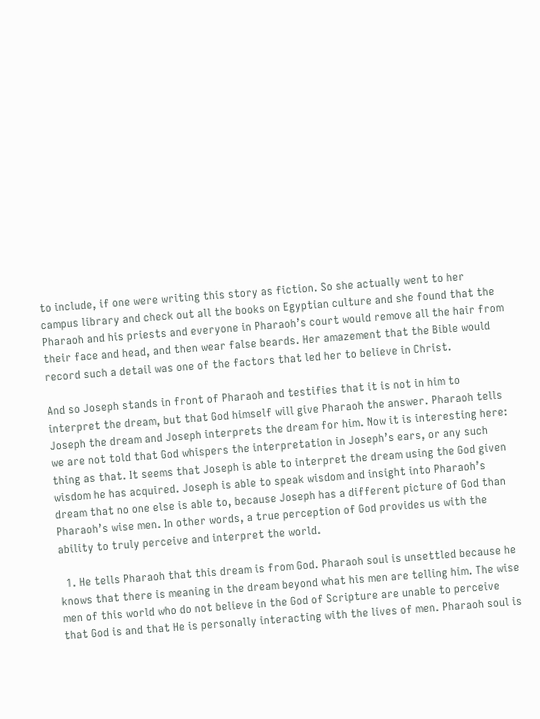to include, if one were writing this story as fiction. So she actually went to her campus library and check out all the books on Egyptian culture and she found that the Pharaoh and his priests and everyone in Pharaoh’s court would remove all the hair from their face and head, and then wear false beards. Her amazement that the Bible would record such a detail was one of the factors that led her to believe in Christ.

And so Joseph stands in front of Pharaoh and testifies that it is not in him to interpret the dream, but that God himself will give Pharaoh the answer. Pharaoh tells Joseph the dream and Joseph interprets the dream for him. Now it is interesting here: we are not told that God whispers the interpretation in Joseph’s ears, or any such thing as that. It seems that Joseph is able to interpret the dream using the God given wisdom he has acquired. Joseph is able to speak wisdom and insight into Pharaoh’s dream that no one else is able to, because Joseph has a different picture of God than Pharaoh’s wise men. In other words, a true perception of God provides us with the ability to truly perceive and interpret the world.

  1. He tells Pharaoh that this dream is from God. Pharaoh soul is unsettled because he knows that there is meaning in the dream beyond what his men are telling him. The wise men of this world who do not believe in the God of Scripture are unable to perceive that God is and that He is personally interacting with the lives of men. Pharaoh soul is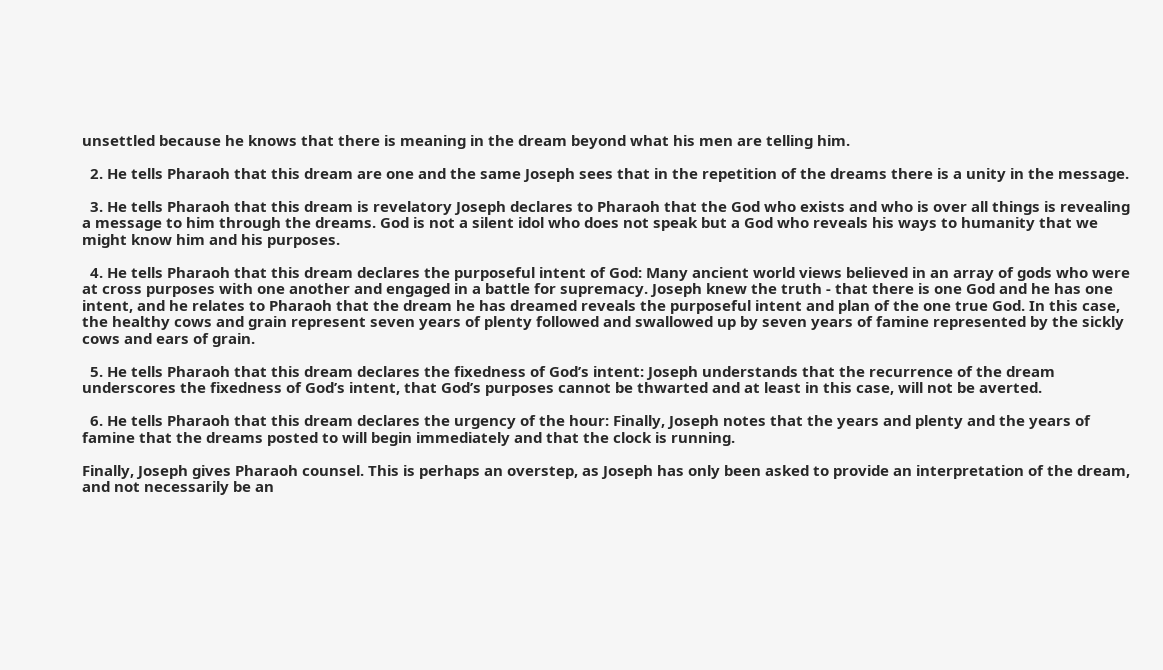unsettled because he knows that there is meaning in the dream beyond what his men are telling him.

  2. He tells Pharaoh that this dream are one and the same Joseph sees that in the repetition of the dreams there is a unity in the message.

  3. He tells Pharaoh that this dream is revelatory Joseph declares to Pharaoh that the God who exists and who is over all things is revealing a message to him through the dreams. God is not a silent idol who does not speak but a God who reveals his ways to humanity that we might know him and his purposes.

  4. He tells Pharaoh that this dream declares the purposeful intent of God: Many ancient world views believed in an array of gods who were at cross purposes with one another and engaged in a battle for supremacy. Joseph knew the truth - that there is one God and he has one intent, and he relates to Pharaoh that the dream he has dreamed reveals the purposeful intent and plan of the one true God. In this case, the healthy cows and grain represent seven years of plenty followed and swallowed up by seven years of famine represented by the sickly cows and ears of grain.

  5. He tells Pharaoh that this dream declares the fixedness of God’s intent: Joseph understands that the recurrence of the dream underscores the fixedness of God’s intent, that God’s purposes cannot be thwarted and at least in this case, will not be averted.

  6. He tells Pharaoh that this dream declares the urgency of the hour: Finally, Joseph notes that the years and plenty and the years of famine that the dreams posted to will begin immediately and that the clock is running.

Finally, Joseph gives Pharaoh counsel. This is perhaps an overstep, as Joseph has only been asked to provide an interpretation of the dream, and not necessarily be an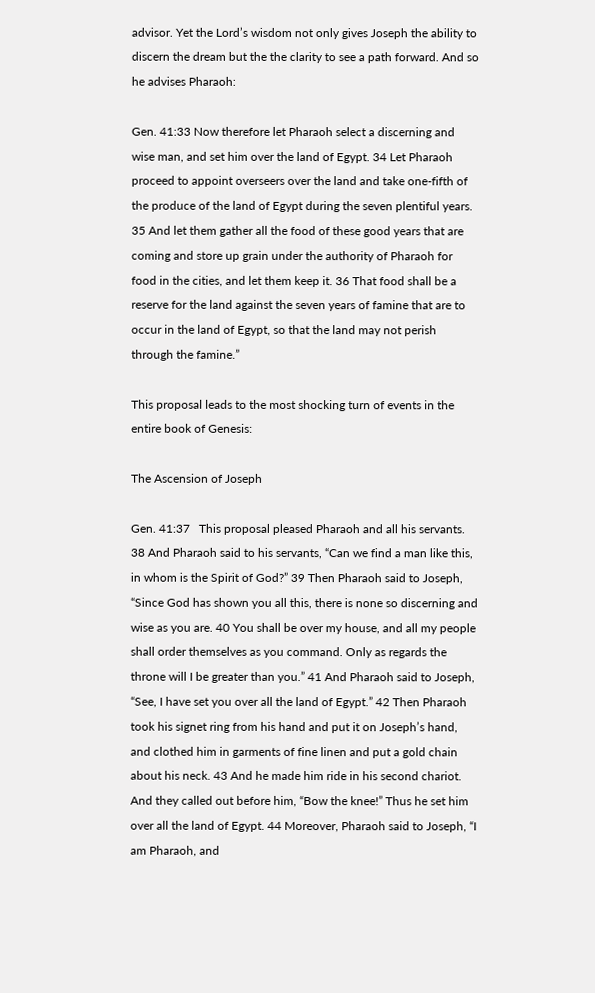advisor. Yet the Lord’s wisdom not only gives Joseph the ability to discern the dream but the the clarity to see a path forward. And so he advises Pharaoh:

Gen. 41:33 Now therefore let Pharaoh select a discerning and wise man, and set him over the land of Egypt. 34 Let Pharaoh proceed to appoint overseers over the land and take one-fifth of the produce of the land of Egypt during the seven plentiful years. 35 And let them gather all the food of these good years that are coming and store up grain under the authority of Pharaoh for food in the cities, and let them keep it. 36 That food shall be a reserve for the land against the seven years of famine that are to occur in the land of Egypt, so that the land may not perish through the famine.”

This proposal leads to the most shocking turn of events in the entire book of Genesis:

The Ascension of Joseph

Gen. 41:37   This proposal pleased Pharaoh and all his servants. 38 And Pharaoh said to his servants, “Can we find a man like this, in whom is the Spirit of God?” 39 Then Pharaoh said to Joseph, “Since God has shown you all this, there is none so discerning and wise as you are. 40 You shall be over my house, and all my people shall order themselves as you command. Only as regards the throne will I be greater than you.” 41 And Pharaoh said to Joseph, “See, I have set you over all the land of Egypt.” 42 Then Pharaoh took his signet ring from his hand and put it on Joseph’s hand, and clothed him in garments of fine linen and put a gold chain about his neck. 43 And he made him ride in his second chariot. And they called out before him, “Bow the knee!” Thus he set him over all the land of Egypt. 44 Moreover, Pharaoh said to Joseph, “I am Pharaoh, and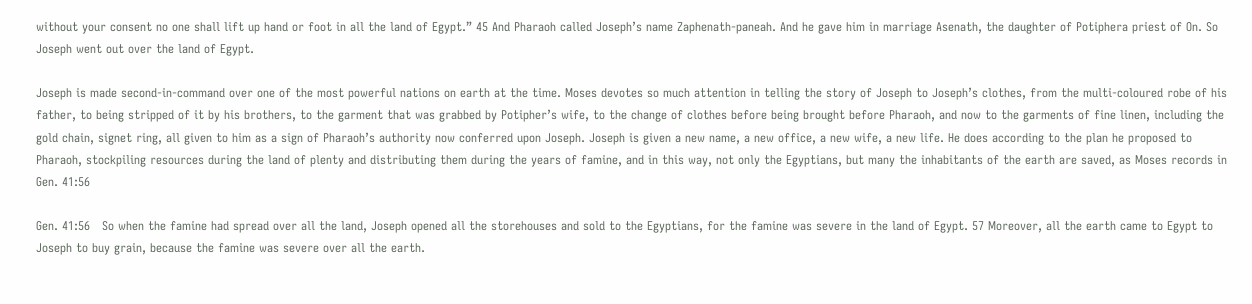without your consent no one shall lift up hand or foot in all the land of Egypt.” 45 And Pharaoh called Joseph’s name Zaphenath-paneah. And he gave him in marriage Asenath, the daughter of Potiphera priest of On. So Joseph went out over the land of Egypt.

Joseph is made second-in-command over one of the most powerful nations on earth at the time. Moses devotes so much attention in telling the story of Joseph to Joseph’s clothes, from the multi-coloured robe of his father, to being stripped of it by his brothers, to the garment that was grabbed by Potipher’s wife, to the change of clothes before being brought before Pharaoh, and now to the garments of fine linen, including the gold chain, signet ring, all given to him as a sign of Pharaoh’s authority now conferred upon Joseph. Joseph is given a new name, a new office, a new wife, a new life. He does according to the plan he proposed to Pharaoh, stockpiling resources during the land of plenty and distributing them during the years of famine, and in this way, not only the Egyptians, but many the inhabitants of the earth are saved, as Moses records in Gen. 41:56

Gen. 41:56   So when the famine had spread over all the land, Joseph opened all the storehouses and sold to the Egyptians, for the famine was severe in the land of Egypt. 57 Moreover, all the earth came to Egypt to Joseph to buy grain, because the famine was severe over all the earth.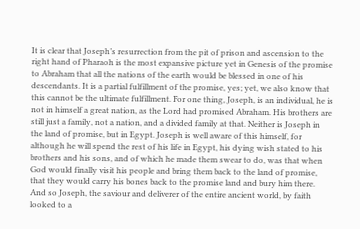It is clear that Joseph’s resurrection from the pit of prison and ascension to the right hand of Pharaoh is the most expansive picture yet in Genesis of the promise to Abraham that all the nations of the earth would be blessed in one of his descendants. It is a partial fulfillment of the promise, yes; yet, we also know that this cannot be the ultimate fulfillment. For one thing, Joseph, is an individual, he is not in himself a great nation, as the Lord had promised Abraham. His brothers are still just a family, not a nation, and a divided family at that. Neither is Joseph in the land of promise, but in Egypt. Joseph is well aware of this himself, for although he will spend the rest of his life in Egypt, his dying wish stated to his brothers and his sons, and of which he made them swear to do, was that when God would finally visit his people and bring them back to the land of promise, that they would carry his bones back to the promise land and bury him there. And so Joseph, the saviour and deliverer of the entire ancient world, by faith looked to a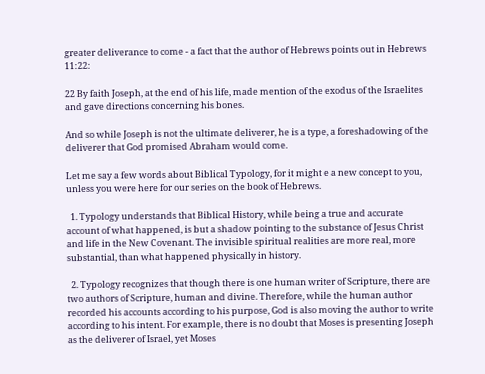greater deliverance to come - a fact that the author of Hebrews points out in Hebrews 11:22:

22 By faith Joseph, at the end of his life, made mention of the exodus of the Israelites and gave directions concerning his bones.

And so while Joseph is not the ultimate deliverer, he is a type, a foreshadowing of the deliverer that God promised Abraham would come.

Let me say a few words about Biblical Typology, for it might e a new concept to you, unless you were here for our series on the book of Hebrews.

  1. Typology understands that Biblical History, while being a true and accurate account of what happened, is but a shadow pointing to the substance of Jesus Christ and life in the New Covenant. The invisible spiritual realities are more real, more substantial, than what happened physically in history.

  2. Typology recognizes that though there is one human writer of Scripture, there are two authors of Scripture, human and divine. Therefore, while the human author recorded his accounts according to his purpose, God is also moving the author to write according to his intent. For example, there is no doubt that Moses is presenting Joseph as the deliverer of Israel, yet Moses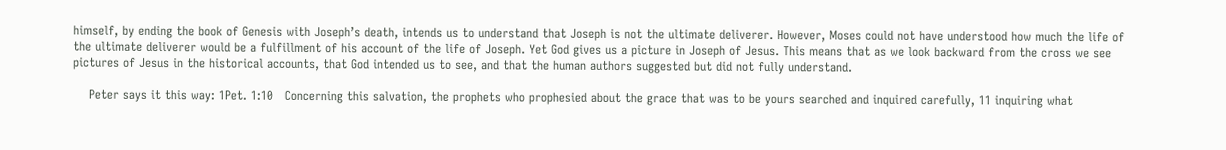himself, by ending the book of Genesis with Joseph’s death, intends us to understand that Joseph is not the ultimate deliverer. However, Moses could not have understood how much the life of the ultimate deliverer would be a fulfillment of his account of the life of Joseph. Yet God gives us a picture in Joseph of Jesus. This means that as we look backward from the cross we see pictures of Jesus in the historical accounts, that God intended us to see, and that the human authors suggested but did not fully understand.

    Peter says it this way: 1Pet. 1:10   Concerning this salvation, the prophets who prophesied about the grace that was to be yours searched and inquired carefully, 11 inquiring what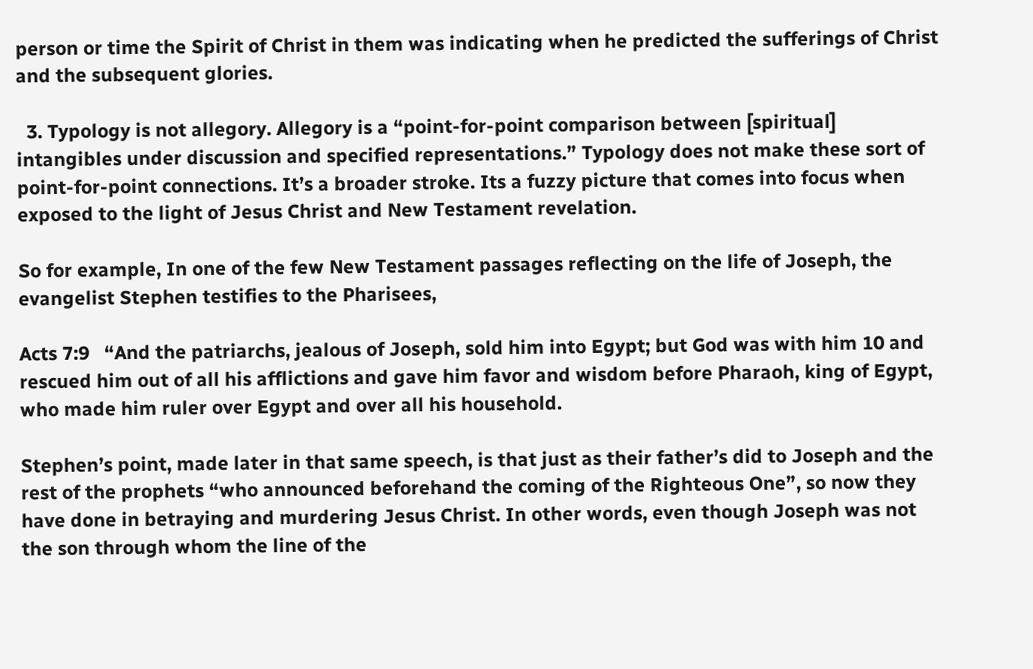person or time the Spirit of Christ in them was indicating when he predicted the sufferings of Christ and the subsequent glories.

  3. Typology is not allegory. Allegory is a “point-for-point comparison between [spiritual] intangibles under discussion and specified representations.” Typology does not make these sort of point-for-point connections. It’s a broader stroke. Its a fuzzy picture that comes into focus when exposed to the light of Jesus Christ and New Testament revelation.

So for example, In one of the few New Testament passages reflecting on the life of Joseph, the evangelist Stephen testifies to the Pharisees,

Acts 7:9   “And the patriarchs, jealous of Joseph, sold him into Egypt; but God was with him 10 and rescued him out of all his afflictions and gave him favor and wisdom before Pharaoh, king of Egypt, who made him ruler over Egypt and over all his household.

Stephen’s point, made later in that same speech, is that just as their father’s did to Joseph and the rest of the prophets “who announced beforehand the coming of the Righteous One”, so now they have done in betraying and murdering Jesus Christ. In other words, even though Joseph was not the son through whom the line of the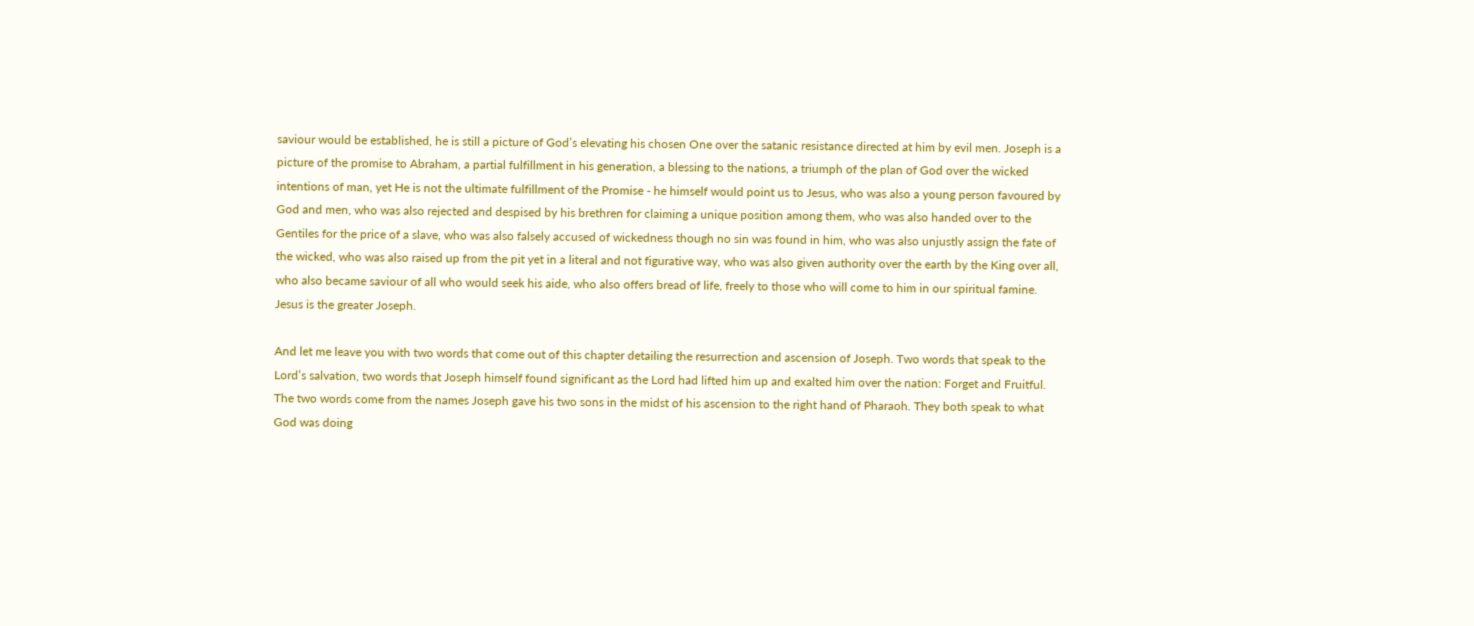saviour would be established, he is still a picture of God’s elevating his chosen One over the satanic resistance directed at him by evil men. Joseph is a picture of the promise to Abraham, a partial fulfillment in his generation, a blessing to the nations, a triumph of the plan of God over the wicked intentions of man, yet He is not the ultimate fulfillment of the Promise - he himself would point us to Jesus, who was also a young person favoured by God and men, who was also rejected and despised by his brethren for claiming a unique position among them, who was also handed over to the Gentiles for the price of a slave, who was also falsely accused of wickedness though no sin was found in him, who was also unjustly assign the fate of the wicked, who was also raised up from the pit yet in a literal and not figurative way, who was also given authority over the earth by the King over all, who also became saviour of all who would seek his aide, who also offers bread of life, freely to those who will come to him in our spiritual famine. Jesus is the greater Joseph.

And let me leave you with two words that come out of this chapter detailing the resurrection and ascension of Joseph. Two words that speak to the Lord’s salvation, two words that Joseph himself found significant as the Lord had lifted him up and exalted him over the nation: Forget and Fruitful. The two words come from the names Joseph gave his two sons in the midst of his ascension to the right hand of Pharaoh. They both speak to what God was doing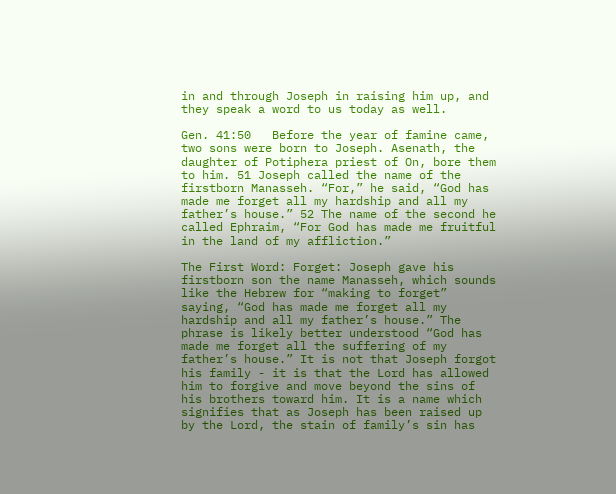in and through Joseph in raising him up, and they speak a word to us today as well.

Gen. 41:50   Before the year of famine came, two sons were born to Joseph. Asenath, the daughter of Potiphera priest of On, bore them to him. 51 Joseph called the name of the firstborn Manasseh. “For,” he said, “God has made me forget all my hardship and all my father’s house.” 52 The name of the second he called Ephraim, “For God has made me fruitful in the land of my affliction.”

The First Word: Forget: Joseph gave his firstborn son the name Manasseh, which sounds like the Hebrew for “making to forget” saying, “God has made me forget all my hardship and all my father’s house.” The phrase is likely better understood “God has made me forget all the suffering of my father’s house.” It is not that Joseph forgot his family - it is that the Lord has allowed him to forgive and move beyond the sins of his brothers toward him. It is a name which signifies that as Joseph has been raised up by the Lord, the stain of family’s sin has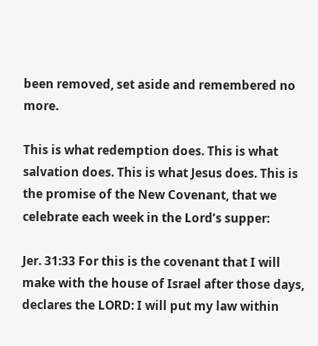been removed, set aside and remembered no more.

This is what redemption does. This is what salvation does. This is what Jesus does. This is the promise of the New Covenant, that we celebrate each week in the Lord’s supper:

Jer. 31:33 For this is the covenant that I will make with the house of Israel after those days, declares the LORD: I will put my law within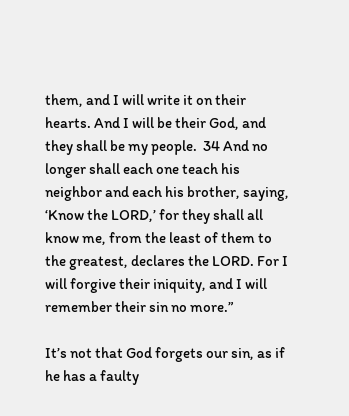them, and I will write it on their hearts. And I will be their God, and they shall be my people.  34 And no longer shall each one teach his neighbor and each his brother, saying, ‘Know the LORD,’ for they shall all know me, from the least of them to the greatest, declares the LORD. For I will forgive their iniquity, and I will remember their sin no more.”

It’s not that God forgets our sin, as if he has a faulty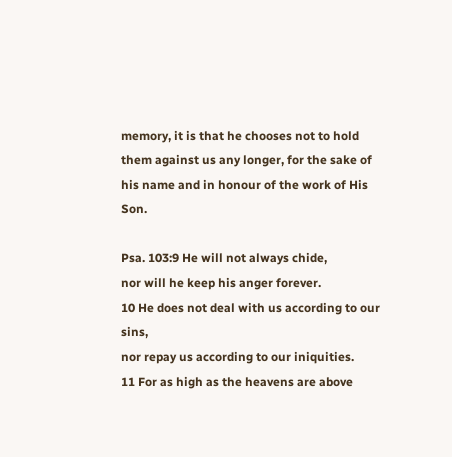memory, it is that he chooses not to hold them against us any longer, for the sake of his name and in honour of the work of His Son.

Psa. 103:9 He will not always chide,
nor will he keep his anger forever.
10 He does not deal with us according to our sins,
nor repay us according to our iniquities.
11 For as high as the heavens are above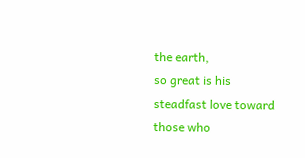the earth,
so great is his steadfast love toward those who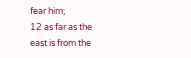fear him;
12 as far as the east is from the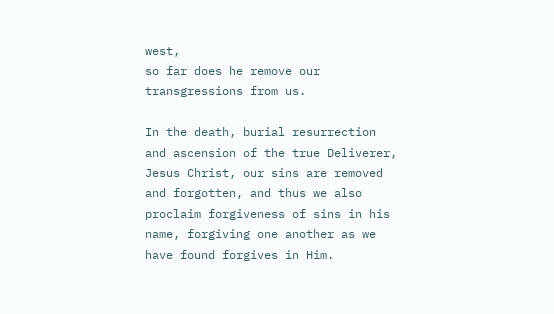west,
so far does he remove our transgressions from us.

In the death, burial resurrection and ascension of the true Deliverer, Jesus Christ, our sins are removed and forgotten, and thus we also proclaim forgiveness of sins in his name, forgiving one another as we have found forgives in Him.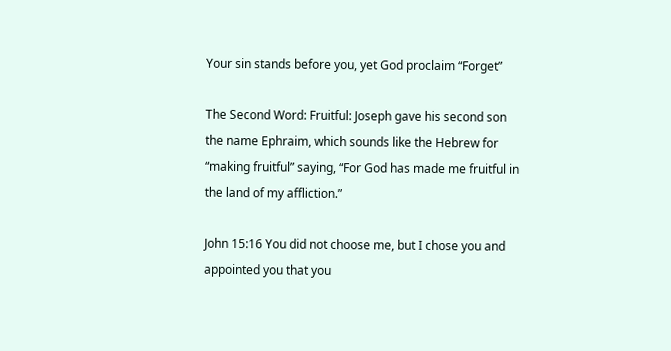Your sin stands before you, yet God proclaim “Forget”

The Second Word: Fruitful: Joseph gave his second son the name Ephraim, which sounds like the Hebrew for “making fruitful” saying, “For God has made me fruitful in the land of my affliction.”

John 15:16 You did not choose me, but I chose you and appointed you that you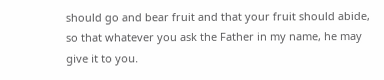should go and bear fruit and that your fruit should abide, so that whatever you ask the Father in my name, he may give it to you.